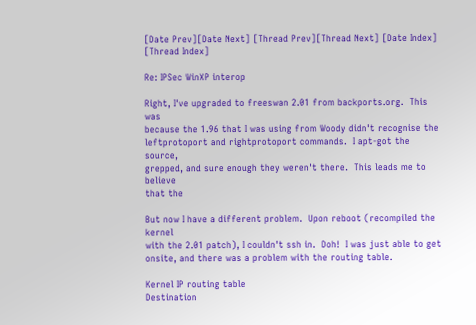[Date Prev][Date Next] [Thread Prev][Thread Next] [Date Index] [Thread Index]

Re: IPSec WinXP interop

Right, I've upgraded to freeswan 2.01 from backports.org.  This was
because the 1.96 that I was using from Woody didn't recognise the
leftprotoport and rightprotoport commands.  I apt-got the source,
grepped, and sure enough they weren't there.  This leads me to believe
that the

But now I have a different problem.  Upon reboot (recompiled the kernel
with the 2.01 patch), I couldn't ssh in.  Doh!  I was just able to get
onsite, and there was a problem with the routing table.

Kernel IP routing table
Destination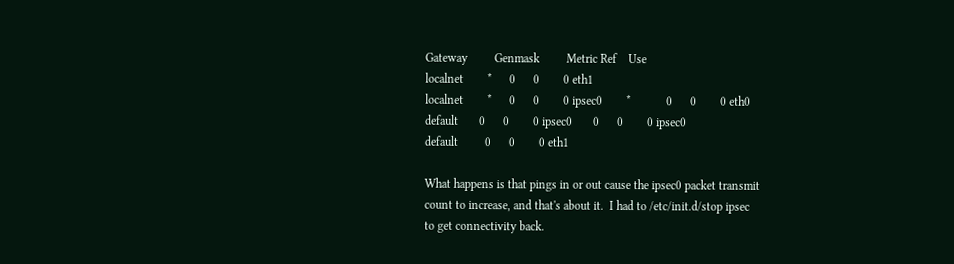Gateway         Genmask         Metric Ref    Use
localnet        *      0      0        0 eth1
localnet        *      0      0        0 ipsec0        *            0      0        0 eth0
default       0      0        0 ipsec0       0      0        0 ipsec0
default         0      0        0 eth1

What happens is that pings in or out cause the ipsec0 packet transmit
count to increase, and that's about it.  I had to /etc/init.d/stop ipsec
to get connectivity back.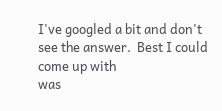I've googled a bit and don't see the answer.  Best I could come up with
was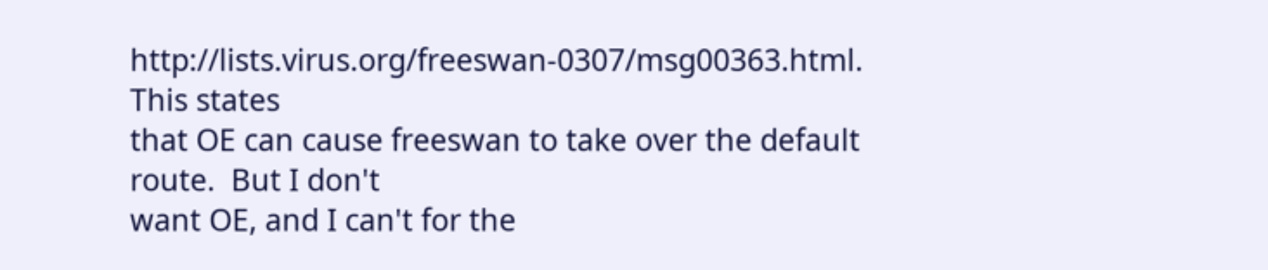http://lists.virus.org/freeswan-0307/msg00363.html.  This states
that OE can cause freeswan to take over the default route.  But I don't
want OE, and I can't for the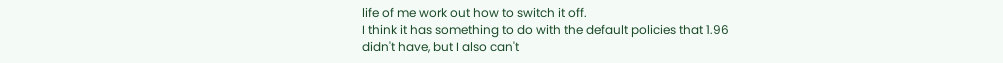life of me work out how to switch it off.
I think it has something to do with the default policies that 1.96
didn't have, but I also can't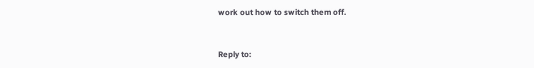work out how to switch them off.


Reply to: